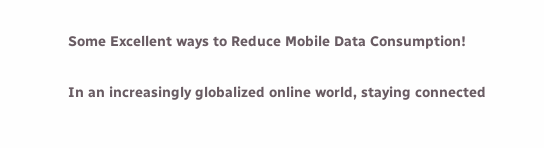Some Excellent ways to Reduce Mobile Data Consumption!

In an increasingly globalized online world, staying connected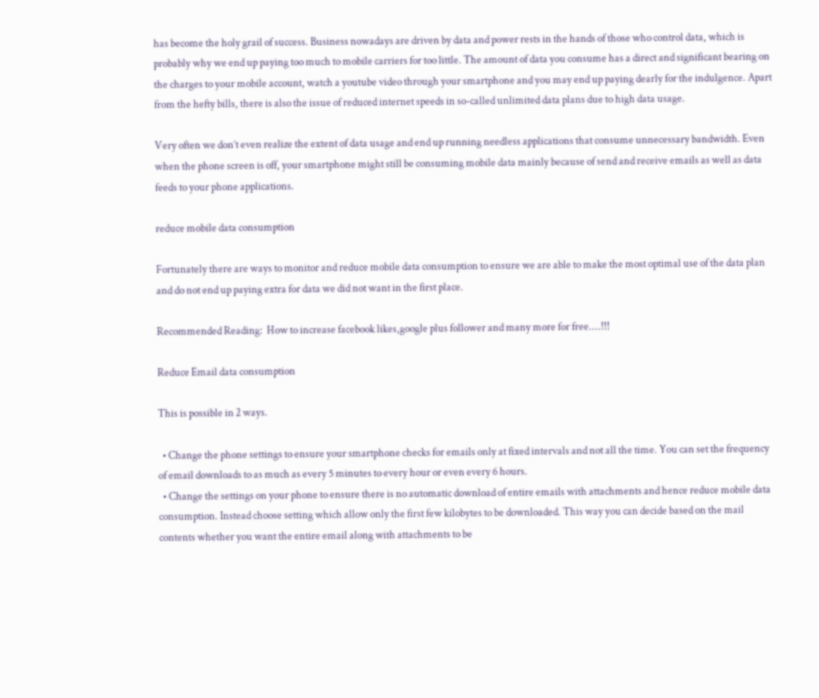has become the holy grail of success. Business nowadays are driven by data and power rests in the hands of those who control data, which is probably why we end up paying too much to mobile carriers for too little. The amount of data you consume has a direct and significant bearing on the charges to your mobile account, watch a youtube video through your smartphone and you may end up paying dearly for the indulgence. Apart from the hefty bills, there is also the issue of reduced internet speeds in so-called unlimited data plans due to high data usage.

Very often we don’t even realize the extent of data usage and end up running needless applications that consume unnecessary bandwidth. Even when the phone screen is off, your smartphone might still be consuming mobile data mainly because of send and receive emails as well as data feeds to your phone applications.

reduce mobile data consumption

Fortunately there are ways to monitor and reduce mobile data consumption to ensure we are able to make the most optimal use of the data plan and do not end up paying extra for data we did not want in the first place.

Recommended Reading:  How to increase facebook likes,google plus follower and many more for free....!!!

Reduce Email data consumption

This is possible in 2 ways.

  • Change the phone settings to ensure your smartphone checks for emails only at fixed intervals and not all the time. You can set the frequency of email downloads to as much as every 5 minutes to every hour or even every 6 hours.
  • Change the settings on your phone to ensure there is no automatic download of entire emails with attachments and hence reduce mobile data consumption. Instead choose setting which allow only the first few kilobytes to be downloaded. This way you can decide based on the mail contents whether you want the entire email along with attachments to be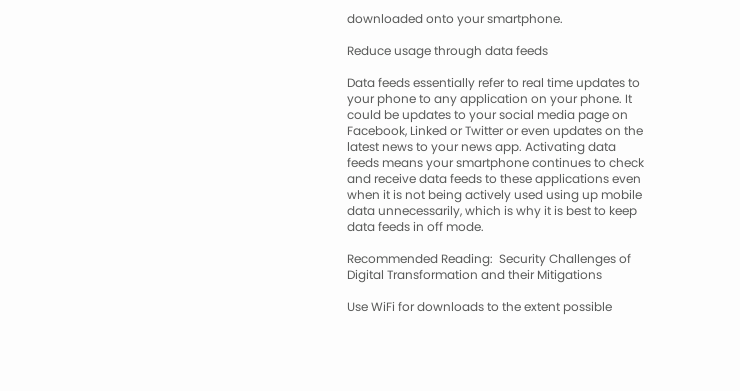downloaded onto your smartphone.

Reduce usage through data feeds

Data feeds essentially refer to real time updates to your phone to any application on your phone. It could be updates to your social media page on Facebook, Linked or Twitter or even updates on the latest news to your news app. Activating data feeds means your smartphone continues to check and receive data feeds to these applications even when it is not being actively used using up mobile data unnecessarily, which is why it is best to keep data feeds in off mode.

Recommended Reading:  Security Challenges of Digital Transformation and their Mitigations

Use WiFi for downloads to the extent possible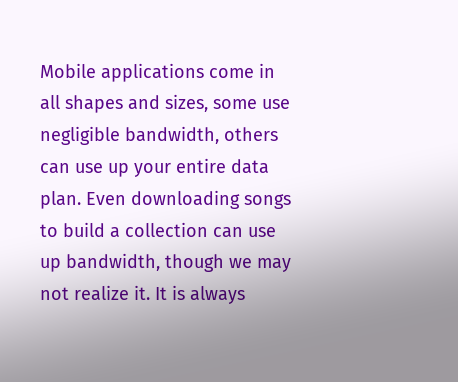Mobile applications come in all shapes and sizes, some use negligible bandwidth, others can use up your entire data plan. Even downloading songs to build a collection can use up bandwidth, though we may not realize it. It is always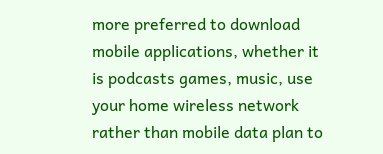more preferred to download mobile applications, whether it is podcasts games, music, use your home wireless network rather than mobile data plan to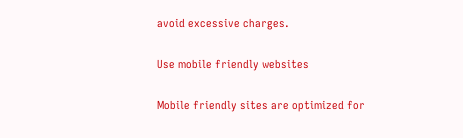avoid excessive charges.

Use mobile friendly websites

Mobile friendly sites are optimized for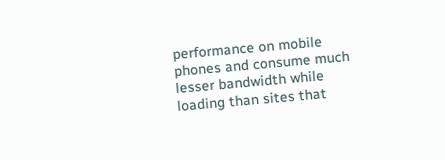performance on mobile phones and consume much lesser bandwidth while loading than sites that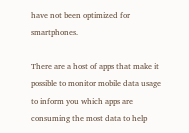have not been optimized for smartphones.

There are a host of apps that make it possible to monitor mobile data usage to inform you which apps are consuming the most data to help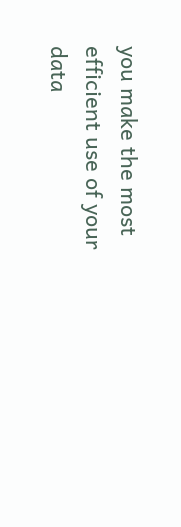you make the most efficient use of your data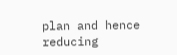plan and hence reducing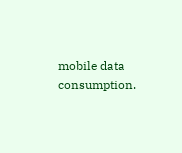mobile data consumption.